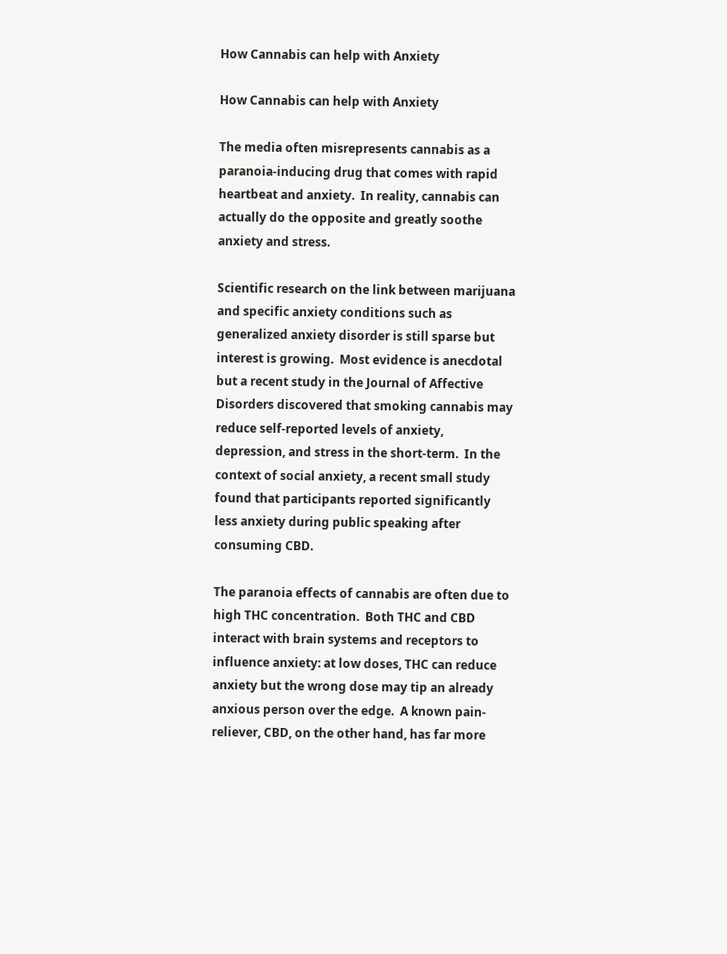How Cannabis can help with Anxiety

How Cannabis can help with Anxiety

The media often misrepresents cannabis as a paranoia-inducing drug that comes with rapid heartbeat and anxiety.  In reality, cannabis can actually do the opposite and greatly soothe anxiety and stress.

Scientific research on the link between marijuana and specific anxiety conditions such as generalized anxiety disorder is still sparse but interest is growing.  Most evidence is anecdotal but a recent study in the Journal of Affective Disorders discovered that smoking cannabis may reduce self-reported levels of anxiety, depression, and stress in the short-term.  In the context of social anxiety, a recent small study found that participants reported significantly less anxiety during public speaking after consuming CBD.

The paranoia effects of cannabis are often due to high THC concentration.  Both THC and CBD interact with brain systems and receptors to influence anxiety: at low doses, THC can reduce anxiety but the wrong dose may tip an already anxious person over the edge.  A known pain-reliever, CBD, on the other hand, has far more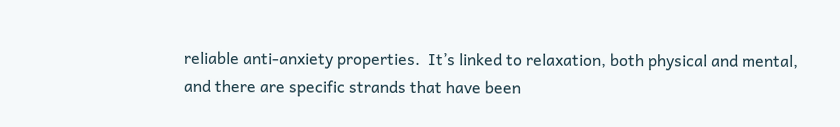reliable anti-anxiety properties.  It’s linked to relaxation, both physical and mental, and there are specific strands that have been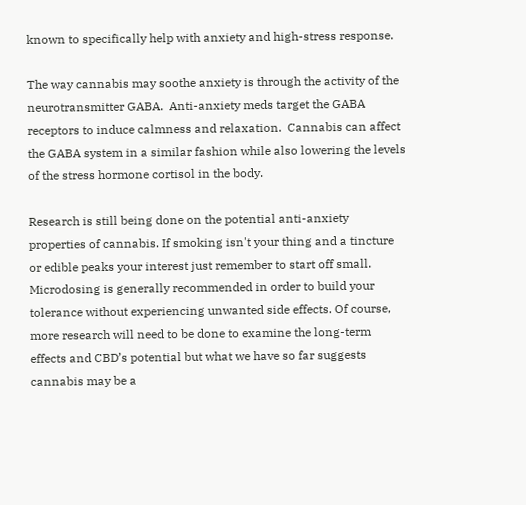known to specifically help with anxiety and high-stress response.

The way cannabis may soothe anxiety is through the activity of the neurotransmitter GABA.  Anti-anxiety meds target the GABA receptors to induce calmness and relaxation.  Cannabis can affect the GABA system in a similar fashion while also lowering the levels of the stress hormone cortisol in the body.

Research is still being done on the potential anti-anxiety properties of cannabis. If smoking isn't your thing and a tincture or edible peaks your interest just remember to start off small.  Microdosing is generally recommended in order to build your tolerance without experiencing unwanted side effects. Of course, more research will need to be done to examine the long-term effects and CBD’s potential but what we have so far suggests cannabis may be a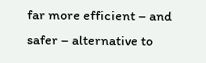far more efficient – and safer – alternative to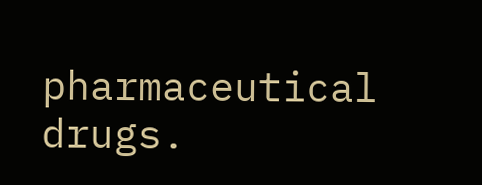pharmaceutical drugs.